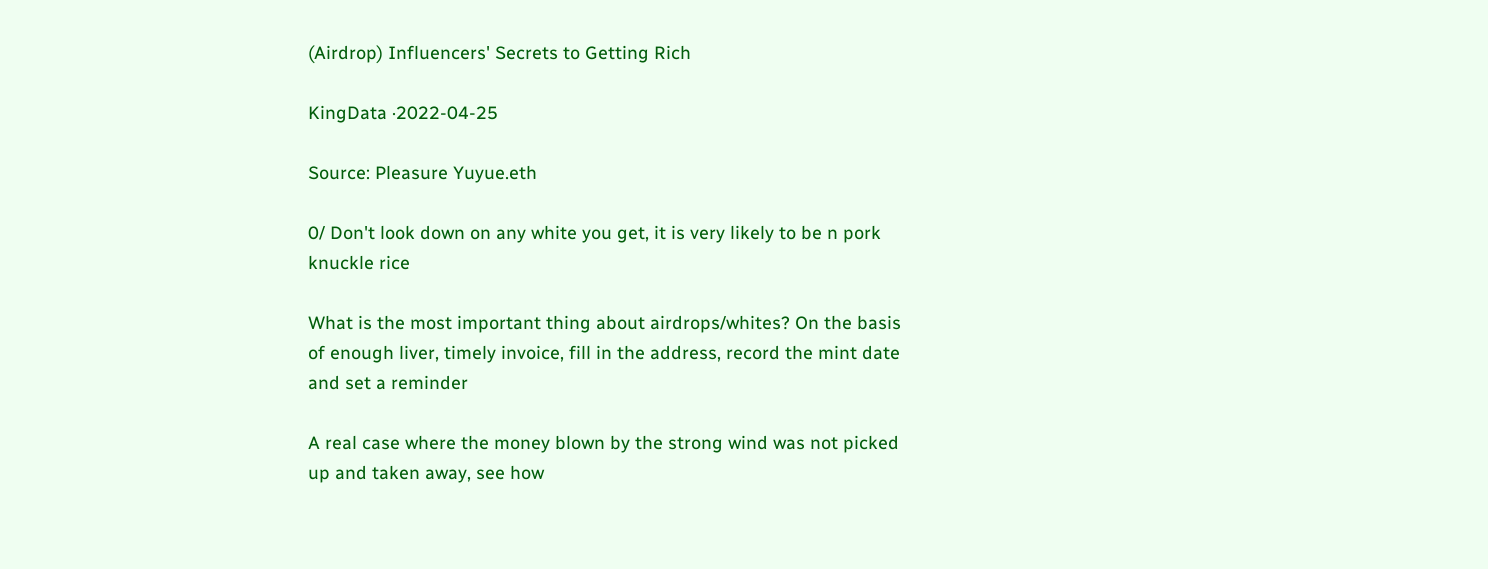(Airdrop) Influencers' Secrets to Getting Rich

KingData ·2022-04-25

Source: Pleasure Yuyue.eth

0/ Don't look down on any white you get, it is very likely to be n pork knuckle rice

What is the most important thing about airdrops/whites? On the basis of enough liver, timely invoice, fill in the address, record the mint date and set a reminder

A real case where the money blown by the strong wind was not picked up and taken away, see how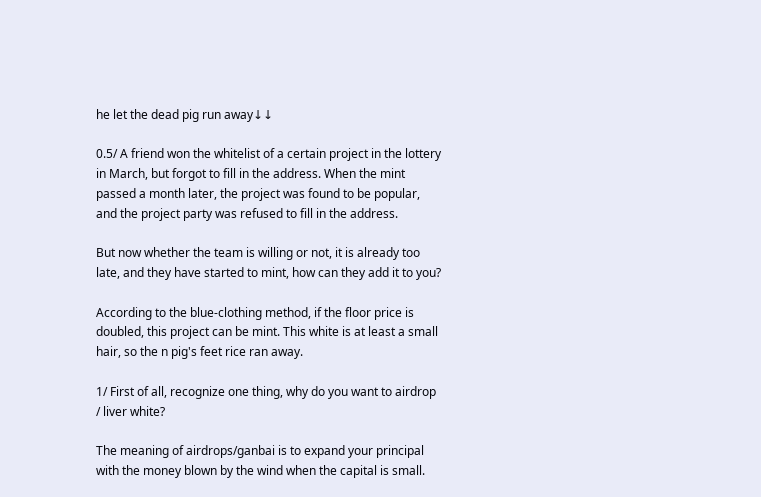he let the dead pig run away↓↓

0.5/ A friend won the whitelist of a certain project in the lottery in March, but forgot to fill in the address. When the mint passed a month later, the project was found to be popular, and the project party was refused to fill in the address.

But now whether the team is willing or not, it is already too late, and they have started to mint, how can they add it to you?

According to the blue-clothing method, if the floor price is doubled, this project can be mint. This white is at least a small hair, so the n pig's feet rice ran away.

1/ First of all, recognize one thing, why do you want to airdrop / liver white?

The meaning of airdrops/ganbai is to expand your principal with the money blown by the wind when the capital is small.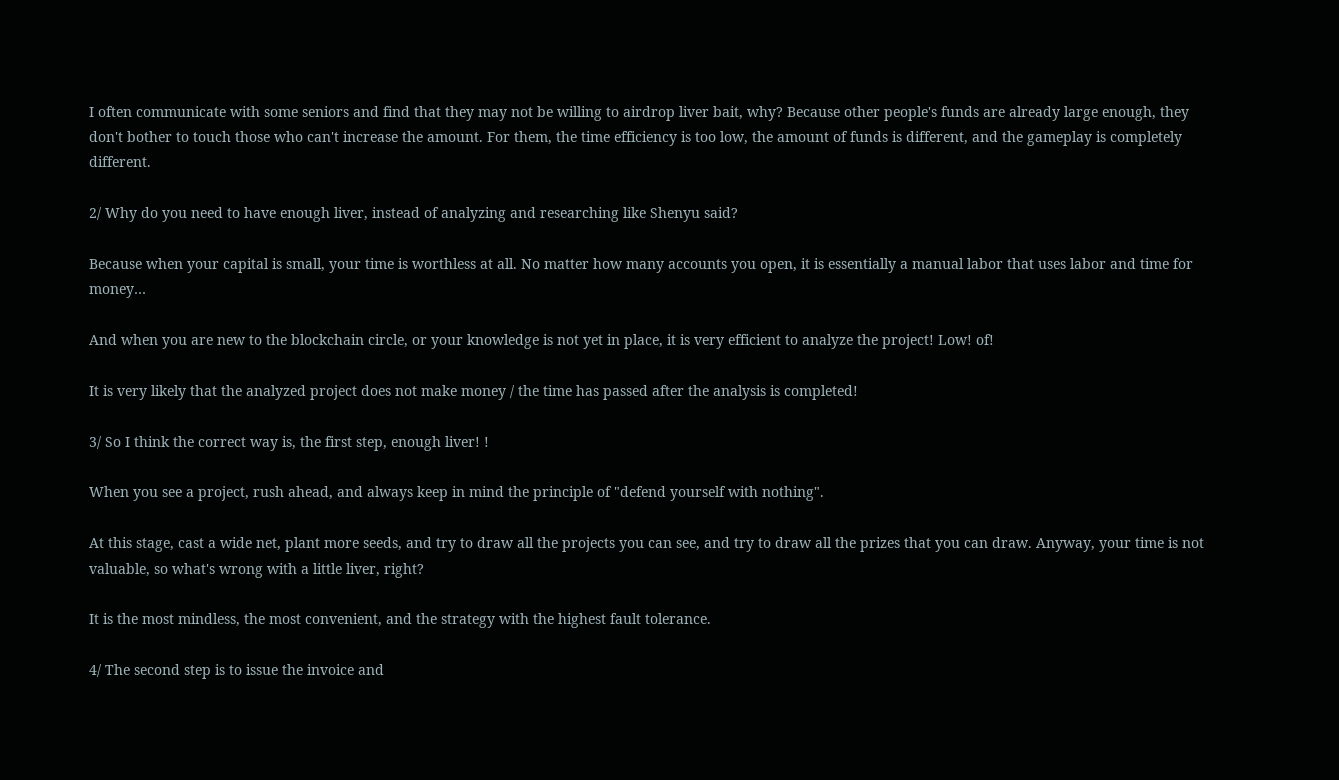I often communicate with some seniors and find that they may not be willing to airdrop liver bait, why? Because other people's funds are already large enough, they don't bother to touch those who can't increase the amount. For them, the time efficiency is too low, the amount of funds is different, and the gameplay is completely different.

2/ Why do you need to have enough liver, instead of analyzing and researching like Shenyu said?

Because when your capital is small, your time is worthless at all. No matter how many accounts you open, it is essentially a manual labor that uses labor and time for money…

And when you are new to the blockchain circle, or your knowledge is not yet in place, it is very efficient to analyze the project! Low! of!

It is very likely that the analyzed project does not make money / the time has passed after the analysis is completed!

3/ So I think the correct way is, the first step, enough liver! !

When you see a project, rush ahead, and always keep in mind the principle of "defend yourself with nothing".

At this stage, cast a wide net, plant more seeds, and try to draw all the projects you can see, and try to draw all the prizes that you can draw. Anyway, your time is not valuable, so what's wrong with a little liver, right?

It is the most mindless, the most convenient, and the strategy with the highest fault tolerance.

4/ The second step is to issue the invoice and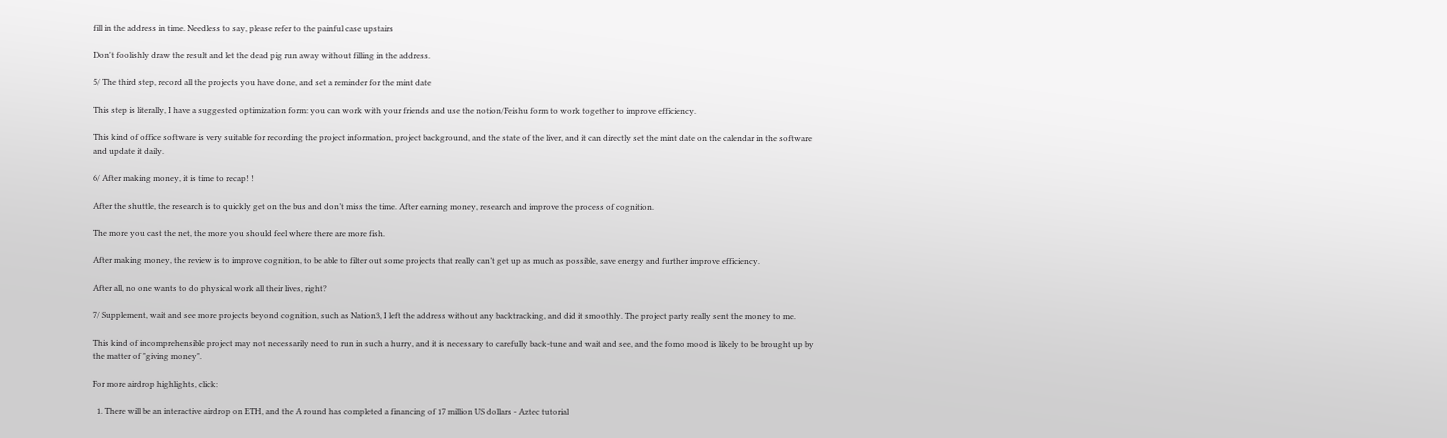fill in the address in time. Needless to say, please refer to the painful case upstairs

Don't foolishly draw the result and let the dead pig run away without filling in the address.

5/ The third step, record all the projects you have done, and set a reminder for the mint date

This step is literally, I have a suggested optimization form: you can work with your friends and use the notion/Feishu form to work together to improve efficiency.

This kind of office software is very suitable for recording the project information, project background, and the state of the liver, and it can directly set the mint date on the calendar in the software and update it daily.

6/ After making money, it is time to recap! !

After the shuttle, the research is to quickly get on the bus and don’t miss the time. After earning money, research and improve the process of cognition.

The more you cast the net, the more you should feel where there are more fish.

After making money, the review is to improve cognition, to be able to filter out some projects that really can’t get up as much as possible, save energy and further improve efficiency.

After all, no one wants to do physical work all their lives, right?

7/ Supplement, wait and see more projects beyond cognition, such as Nation3, I left the address without any backtracking, and did it smoothly. The project party really sent the money to me.

This kind of incomprehensible project may not necessarily need to run in such a hurry, and it is necessary to carefully back-tune and wait and see, and the fomo mood is likely to be brought up by the matter of "giving money".

For more airdrop highlights, click:

  1. There will be an interactive airdrop on ETH, and the A round has completed a financing of 17 million US dollars - Aztec tutorial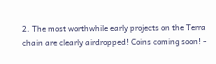2. The most worthwhile early projects on the Terra chain are clearly airdropped! Coins coming soon! -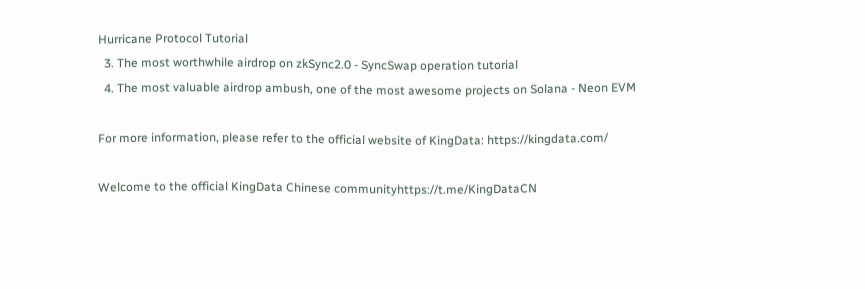Hurricane Protocol Tutorial
  3. The most worthwhile airdrop on zkSync2.0 - SyncSwap operation tutorial
  4. The most valuable airdrop ambush, one of the most awesome projects on Solana - Neon EVM

For more information, please refer to the official website of KingData: https://kingdata.com/

Welcome to the official KingData Chinese communityhttps://t.me/KingDataCN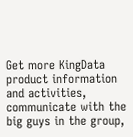Get more KingData product information and activities, communicate with the big guys in the group,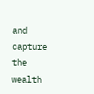and capture the wealth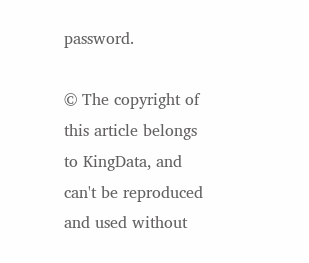password.

© The copyright of this article belongs to KingData, and can't be reproduced and used without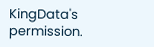KingData's permission.